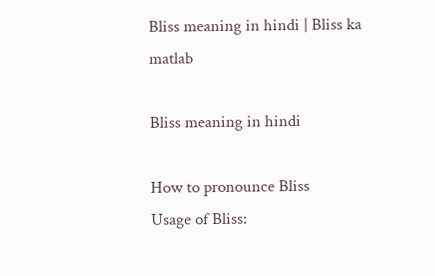Bliss meaning in hindi | Bliss ka matlab

Bliss meaning in hindi

How to pronounce Bliss
Usage of Bliss: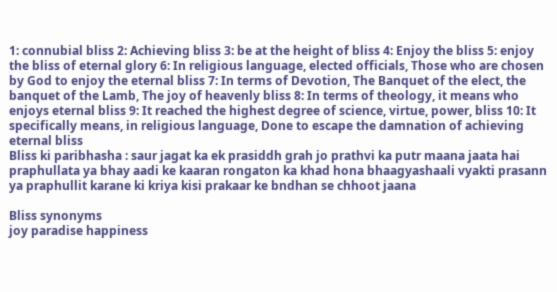1: connubial bliss 2: Achieving bliss 3: be at the height of bliss 4: Enjoy the bliss 5: enjoy the bliss of eternal glory 6: In religious language, elected officials, Those who are chosen by God to enjoy the eternal bliss 7: In terms of Devotion, The Banquet of the elect, the banquet of the Lamb, The joy of heavenly bliss 8: In terms of theology, it means who enjoys eternal bliss 9: It reached the highest degree of science, virtue, power, bliss 10: It specifically means, in religious language, Done to escape the damnation of achieving eternal bliss
Bliss ki paribhasha : saur jagat ka ek prasiddh grah jo prathvi ka putr maana jaata hai praphullata ya bhay aadi ke kaaran rongaton ka khad hona bhaagyashaali vyakti prasann ya praphullit karane ki kriya kisi prakaar ke bndhan se chhoot jaana

Bliss synonyms
joy paradise happiness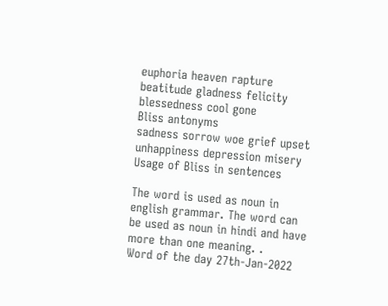euphoria heaven rapture beatitude gladness felicity blessedness cool gone
Bliss antonyms
sadness sorrow woe grief upset unhappiness depression misery
Usage of Bliss in sentences

The word is used as noun in english grammar. The word can be used as noun in hindi and have more than one meaning. .
Word of the day 27th-Jan-2022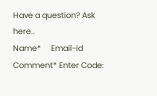Have a question? Ask here..
Name*     Email-id    Comment* Enter Code: